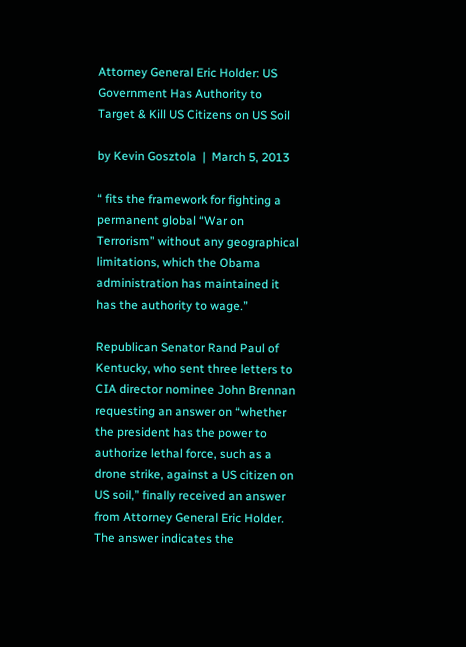Attorney General Eric Holder: US Government Has Authority to Target & Kill US Citizens on US Soil

by Kevin Gosztola  |  March 5, 2013

“ fits the framework for fighting a permanent global “War on Terrorism” without any geographical limitations, which the Obama administration has maintained it has the authority to wage.”

Republican Senator Rand Paul of Kentucky, who sent three letters to CIA director nominee John Brennan requesting an answer on “whether the president has the power to authorize lethal force, such as a drone strike, against a US citizen on US soil,” finally received an answer from Attorney General Eric Holder. The answer indicates the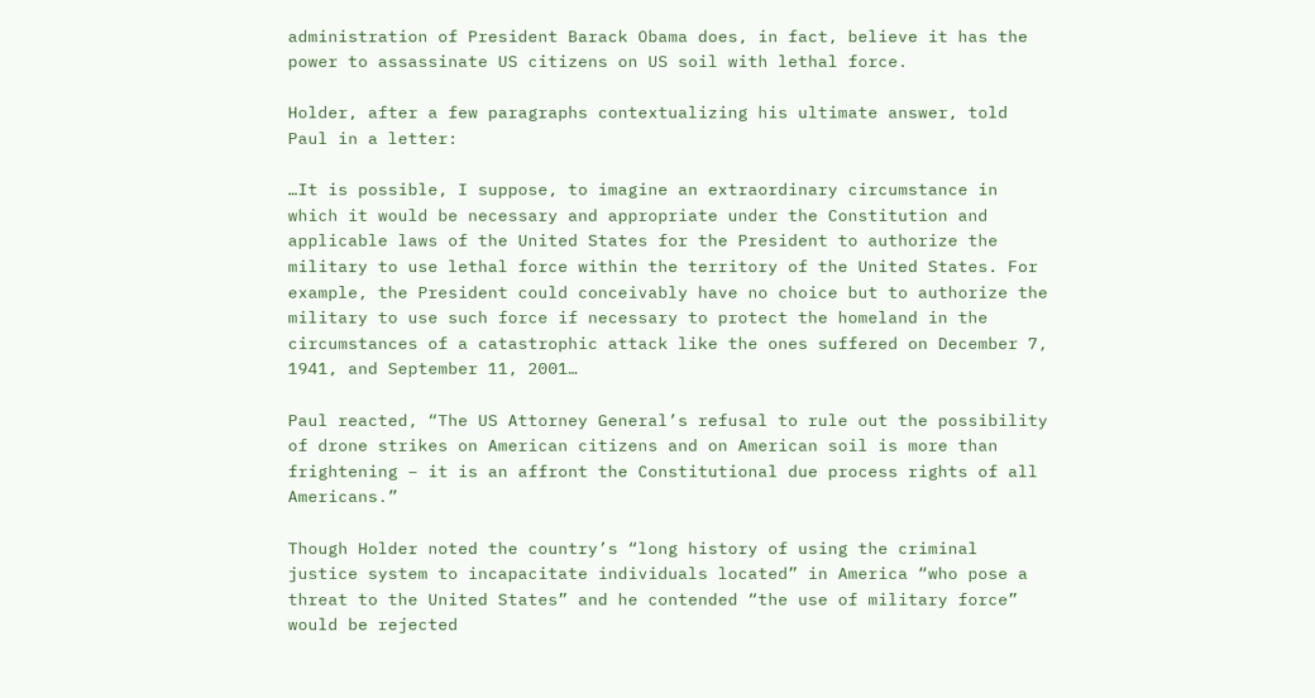administration of President Barack Obama does, in fact, believe it has the power to assassinate US citizens on US soil with lethal force.

Holder, after a few paragraphs contextualizing his ultimate answer, told Paul in a letter:

…It is possible, I suppose, to imagine an extraordinary circumstance in which it would be necessary and appropriate under the Constitution and applicable laws of the United States for the President to authorize the military to use lethal force within the territory of the United States. For example, the President could conceivably have no choice but to authorize the military to use such force if necessary to protect the homeland in the circumstances of a catastrophic attack like the ones suffered on December 7, 1941, and September 11, 2001…

Paul reacted, “The US Attorney General’s refusal to rule out the possibility of drone strikes on American citizens and on American soil is more than frightening – it is an affront the Constitutional due process rights of all Americans.”

Though Holder noted the country’s “long history of using the criminal justice system to incapacitate individuals located” in America “who pose a threat to the United States” and he contended “the use of military force” would be rejected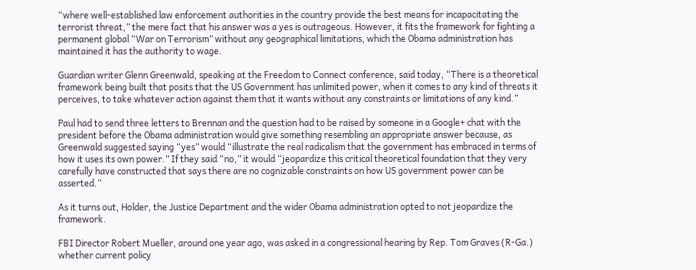“where well-established law enforcement authorities in the country provide the best means for incapacitating the terrorist threat,” the mere fact that his answer was a yes is outrageous. However, it fits the framework for fighting a permanent global “War on Terrorism” without any geographical limitations, which the Obama administration has maintained it has the authority to wage.

Guardian writer Glenn Greenwald, speaking at the Freedom to Connect conference, said today, “There is a theoretical framework being built that posits that the US Government has unlimited power, when it comes to any kind of threats it perceives, to take whatever action against them that it wants without any constraints or limitations of any kind.”

Paul had to send three letters to Brennan and the question had to be raised by someone in a Google+ chat with the president before the Obama administration would give something resembling an appropriate answer because, as Greenwald suggested saying “yes” would “illustrate the real radicalism that the government has embraced in terms of how it uses its own power.” If they said “no,” it would “jeopardize this critical theoretical foundation that they very carefully have constructed that says there are no cognizable constraints on how US government power can be asserted.”

As it turns out, Holder, the Justice Department and the wider Obama administration opted to not jeopardize the framework.

FBI Director Robert Mueller, around one year ago, was asked in a congressional hearing by Rep. Tom Graves (R-Ga.) whether current policy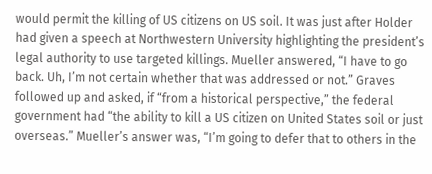would permit the killing of US citizens on US soil. It was just after Holder had given a speech at Northwestern University highlighting the president’s legal authority to use targeted killings. Mueller answered, “I have to go back. Uh, I’m not certain whether that was addressed or not.” Graves followed up and asked, if “from a historical perspective,” the federal government had “the ability to kill a US citizen on United States soil or just overseas.” Mueller’s answer was, “I’m going to defer that to others in the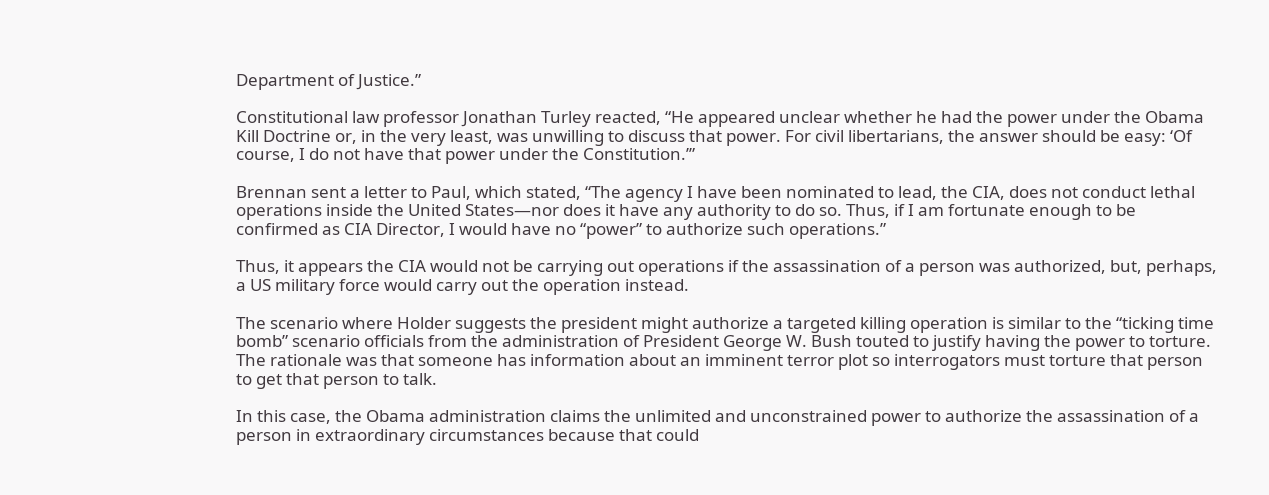Department of Justice.”

Constitutional law professor Jonathan Turley reacted, “He appeared unclear whether he had the power under the Obama Kill Doctrine or, in the very least, was unwilling to discuss that power. For civil libertarians, the answer should be easy: ‘Of course, I do not have that power under the Constitution.’”

Brennan sent a letter to Paul, which stated, “The agency I have been nominated to lead, the CIA, does not conduct lethal operations inside the United States—nor does it have any authority to do so. Thus, if I am fortunate enough to be confirmed as CIA Director, I would have no “power” to authorize such operations.”

Thus, it appears the CIA would not be carrying out operations if the assassination of a person was authorized, but, perhaps, a US military force would carry out the operation instead.

The scenario where Holder suggests the president might authorize a targeted killing operation is similar to the “ticking time bomb” scenario officials from the administration of President George W. Bush touted to justify having the power to torture. The rationale was that someone has information about an imminent terror plot so interrogators must torture that person to get that person to talk.

In this case, the Obama administration claims the unlimited and unconstrained power to authorize the assassination of a person in extraordinary circumstances because that could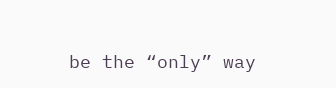be the “only” way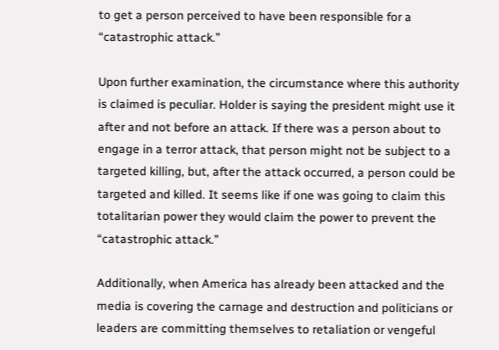to get a person perceived to have been responsible for a “catastrophic attack.”

Upon further examination, the circumstance where this authority is claimed is peculiar. Holder is saying the president might use it after and not before an attack. If there was a person about to engage in a terror attack, that person might not be subject to a targeted killing, but, after the attack occurred, a person could be targeted and killed. It seems like if one was going to claim this totalitarian power they would claim the power to prevent the “catastrophic attack.”

Additionally, when America has already been attacked and the media is covering the carnage and destruction and politicians or leaders are committing themselves to retaliation or vengeful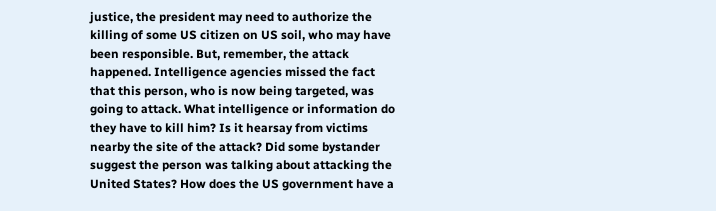justice, the president may need to authorize the killing of some US citizen on US soil, who may have been responsible. But, remember, the attack happened. Intelligence agencies missed the fact that this person, who is now being targeted, was going to attack. What intelligence or information do they have to kill him? Is it hearsay from victims nearby the site of the attack? Did some bystander suggest the person was talking about attacking the United States? How does the US government have a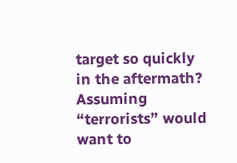target so quickly in the aftermath? Assuming “terrorists” would want to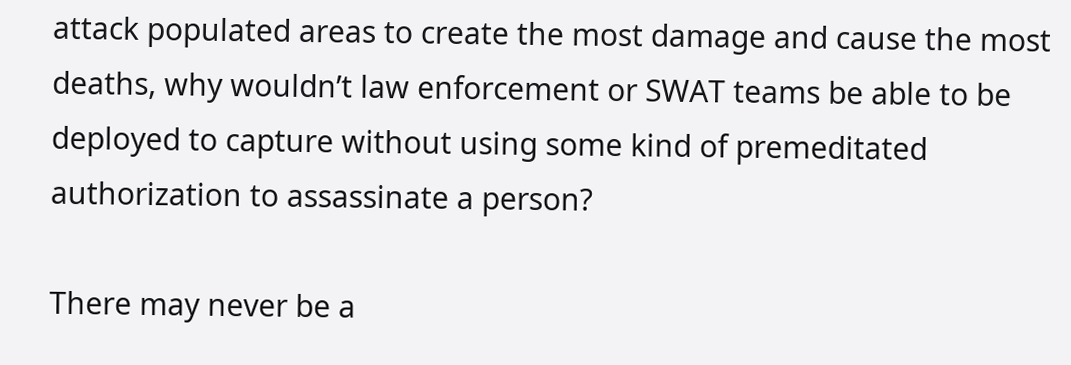attack populated areas to create the most damage and cause the most deaths, why wouldn’t law enforcement or SWAT teams be able to be deployed to capture without using some kind of premeditated authorization to assassinate a person?

There may never be a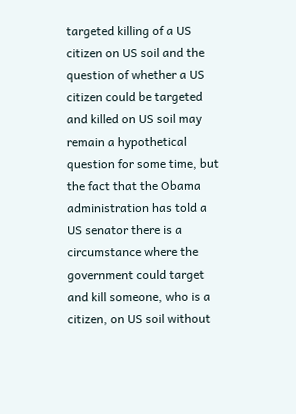targeted killing of a US citizen on US soil and the question of whether a US citizen could be targeted and killed on US soil may remain a hypothetical question for some time, but the fact that the Obama administration has told a US senator there is a circumstance where the government could target and kill someone, who is a citizen, on US soil without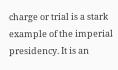charge or trial is a stark example of the imperial presidency. It is an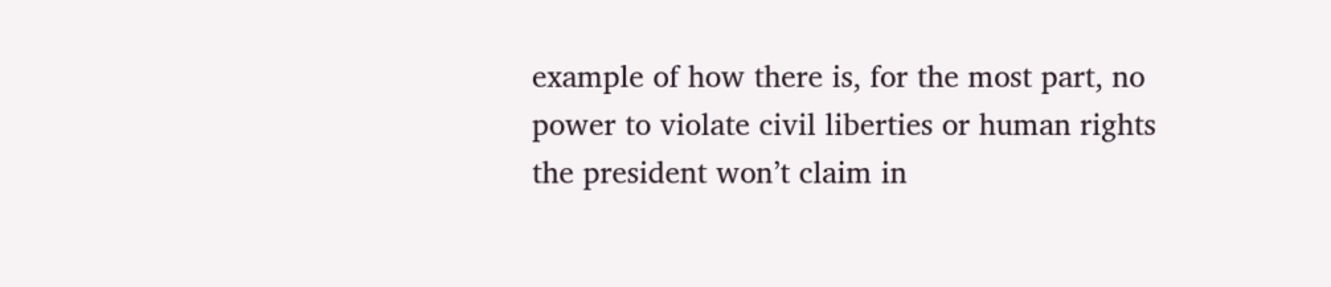example of how there is, for the most part, no power to violate civil liberties or human rights the president won’t claim in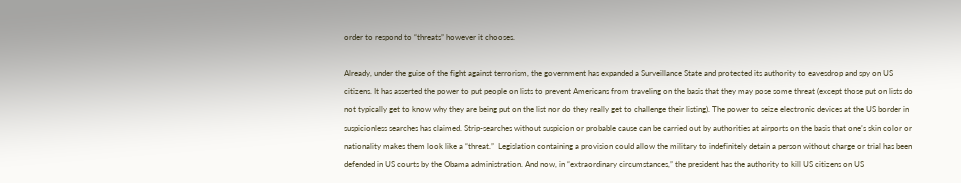order to respond to “threats” however it chooses.

Already, under the guise of the fight against terrorism, the government has expanded a Surveillance State and protected its authority to eavesdrop and spy on US citizens. It has asserted the power to put people on lists to prevent Americans from traveling on the basis that they may pose some threat (except those put on lists do not typically get to know why they are being put on the list nor do they really get to challenge their listing). The power to seize electronic devices at the US border in suspicionless searches has claimed. Strip-searches without suspicion or probable cause can be carried out by authorities at airports on the basis that one’s skin color or nationality makes them look like a “threat.”  Legislation containing a provision could allow the military to indefinitely detain a person without charge or trial has been defended in US courts by the Obama administration. And now, in “extraordinary circumstances,” the president has the authority to kill US citizens on US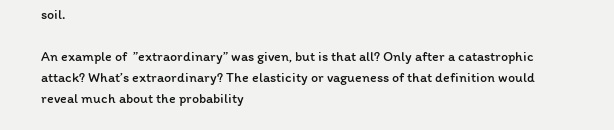soil.

An example of  ”extraordinary” was given, but is that all? Only after a catastrophic attack? What’s extraordinary? The elasticity or vagueness of that definition would reveal much about the probability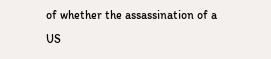of whether the assassination of a US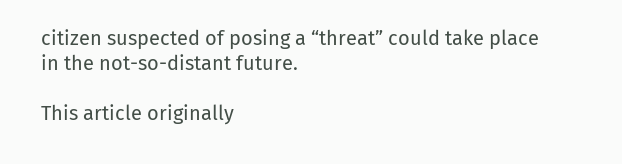citizen suspected of posing a “threat” could take place in the not-so-distant future.

This article originally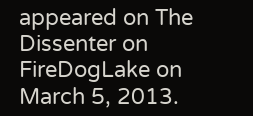appeared on The Dissenter on FireDogLake on March 5, 2013.